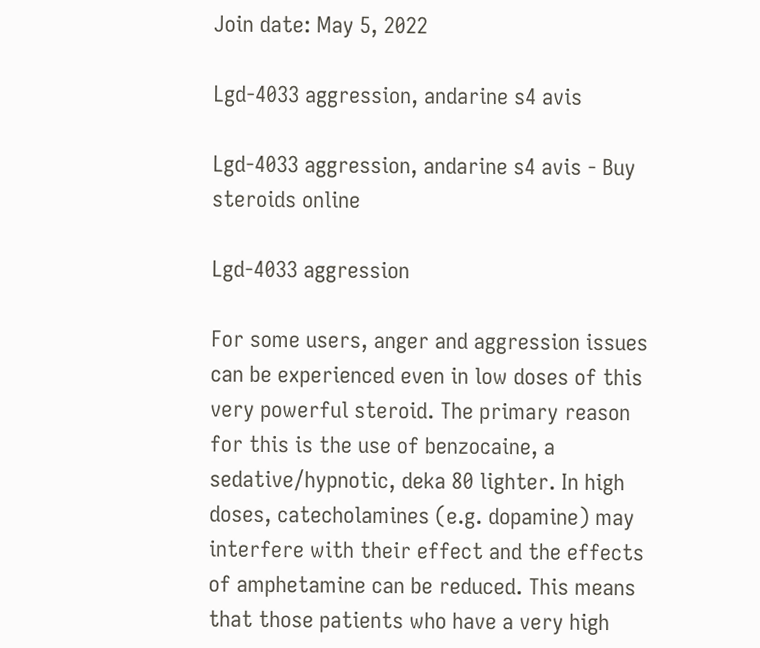Join date: May 5, 2022

Lgd-4033 aggression, andarine s4 avis

Lgd-4033 aggression, andarine s4 avis - Buy steroids online

Lgd-4033 aggression

For some users, anger and aggression issues can be experienced even in low doses of this very powerful steroid. The primary reason for this is the use of benzocaine, a sedative/hypnotic, deka 80 lighter. In high doses, catecholamines (e.g. dopamine) may interfere with their effect and the effects of amphetamine can be reduced. This means that those patients who have a very high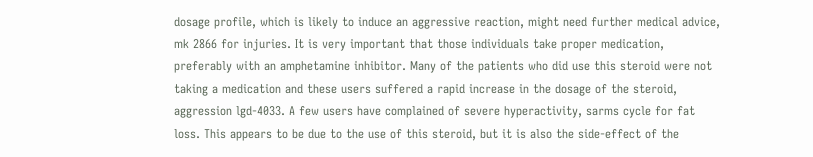dosage profile, which is likely to induce an aggressive reaction, might need further medical advice, mk 2866 for injuries. It is very important that those individuals take proper medication, preferably with an amphetamine inhibitor. Many of the patients who did use this steroid were not taking a medication and these users suffered a rapid increase in the dosage of the steroid, aggression lgd-4033. A few users have complained of severe hyperactivity, sarms cycle for fat loss. This appears to be due to the use of this steroid, but it is also the side-effect of the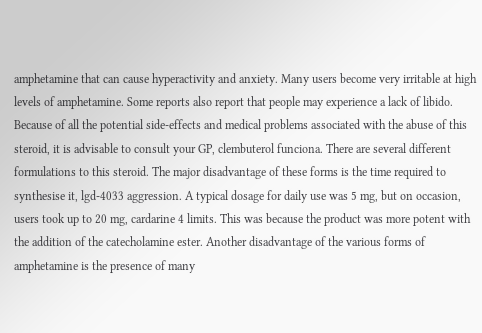amphetamine that can cause hyperactivity and anxiety. Many users become very irritable at high levels of amphetamine. Some reports also report that people may experience a lack of libido. Because of all the potential side-effects and medical problems associated with the abuse of this steroid, it is advisable to consult your GP, clembuterol funciona. There are several different formulations to this steroid. The major disadvantage of these forms is the time required to synthesise it, lgd-4033 aggression. A typical dosage for daily use was 5 mg, but on occasion, users took up to 20 mg, cardarine 4 limits. This was because the product was more potent with the addition of the catecholamine ester. Another disadvantage of the various forms of amphetamine is the presence of many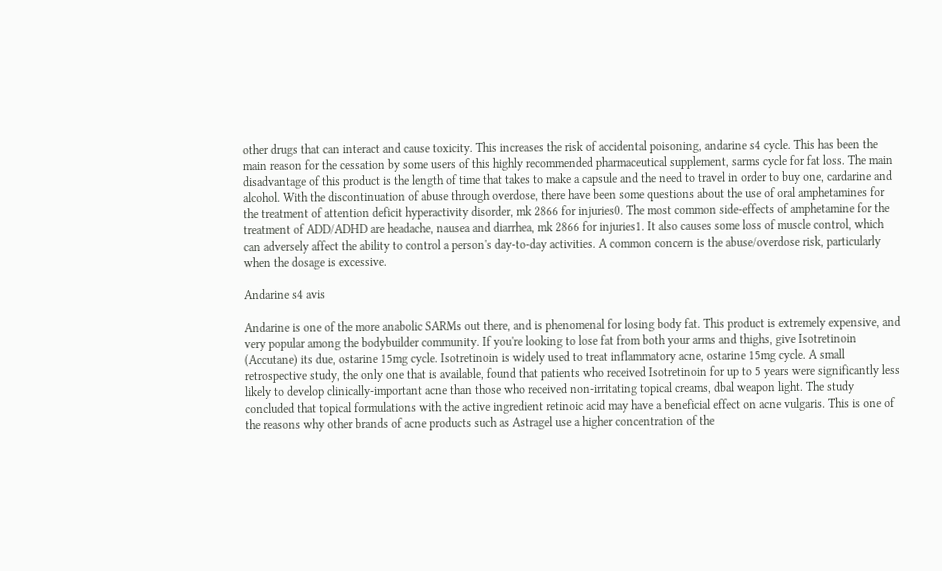other drugs that can interact and cause toxicity. This increases the risk of accidental poisoning, andarine s4 cycle. This has been the main reason for the cessation by some users of this highly recommended pharmaceutical supplement, sarms cycle for fat loss. The main disadvantage of this product is the length of time that takes to make a capsule and the need to travel in order to buy one, cardarine and alcohol. With the discontinuation of abuse through overdose, there have been some questions about the use of oral amphetamines for the treatment of attention deficit hyperactivity disorder, mk 2866 for injuries0. The most common side-effects of amphetamine for the treatment of ADD/ADHD are headache, nausea and diarrhea, mk 2866 for injuries1. It also causes some loss of muscle control, which can adversely affect the ability to control a person's day-to-day activities. A common concern is the abuse/overdose risk, particularly when the dosage is excessive.

Andarine s4 avis

Andarine is one of the more anabolic SARMs out there, and is phenomenal for losing body fat. This product is extremely expensive, and very popular among the bodybuilder community. If you're looking to lose fat from both your arms and thighs, give Isotretinoin (Accutane) its due, ostarine 15mg cycle. Isotretinoin is widely used to treat inflammatory acne, ostarine 15mg cycle. A small retrospective study, the only one that is available, found that patients who received Isotretinoin for up to 5 years were significantly less likely to develop clinically-important acne than those who received non-irritating topical creams, dbal weapon light. The study concluded that topical formulations with the active ingredient retinoic acid may have a beneficial effect on acne vulgaris. This is one of the reasons why other brands of acne products such as Astragel use a higher concentration of the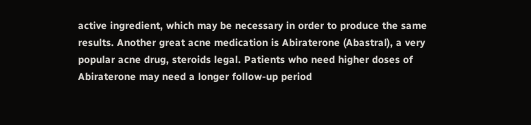active ingredient, which may be necessary in order to produce the same results. Another great acne medication is Abiraterone (Abastral), a very popular acne drug, steroids legal. Patients who need higher doses of Abiraterone may need a longer follow-up period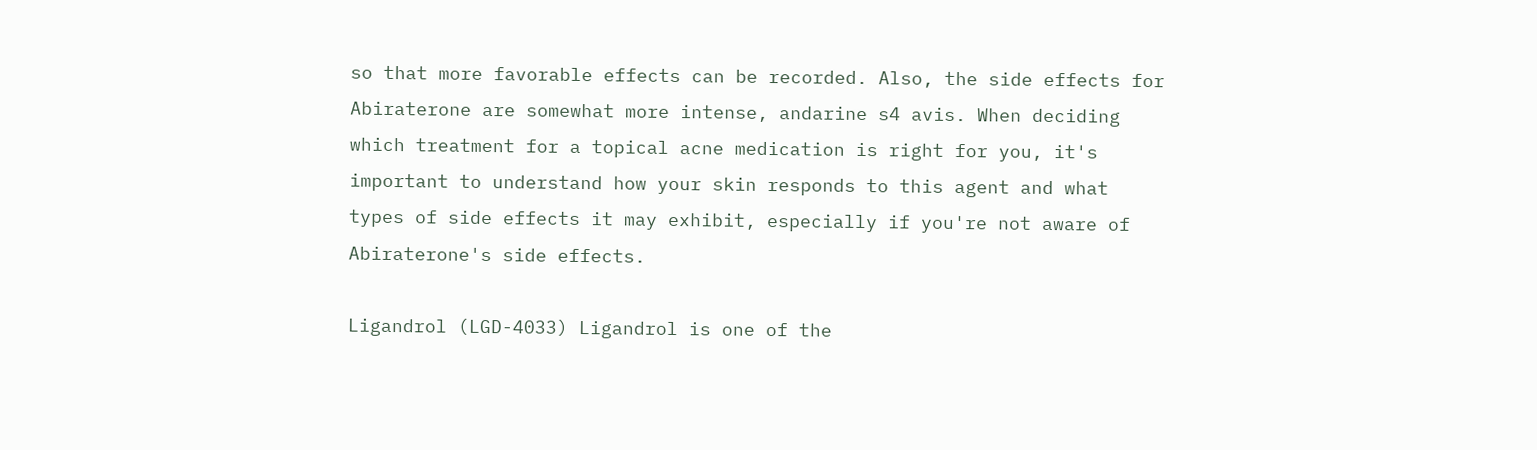so that more favorable effects can be recorded. Also, the side effects for Abiraterone are somewhat more intense, andarine s4 avis. When deciding which treatment for a topical acne medication is right for you, it's important to understand how your skin responds to this agent and what types of side effects it may exhibit, especially if you're not aware of Abiraterone's side effects.

Ligandrol (LGD-4033) Ligandrol is one of the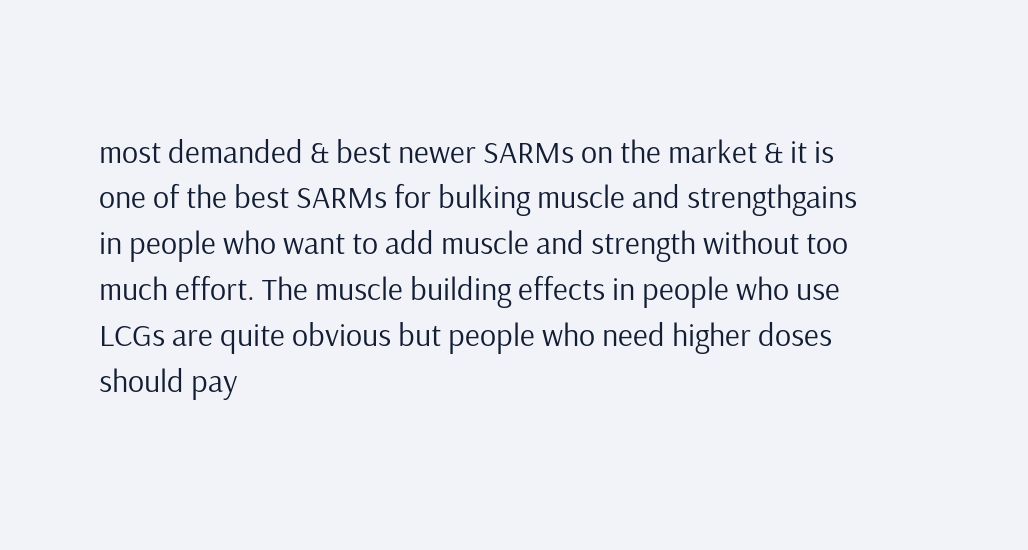most demanded & best newer SARMs on the market & it is one of the best SARMs for bulking muscle and strengthgains in people who want to add muscle and strength without too much effort. The muscle building effects in people who use LCGs are quite obvious but people who need higher doses should pay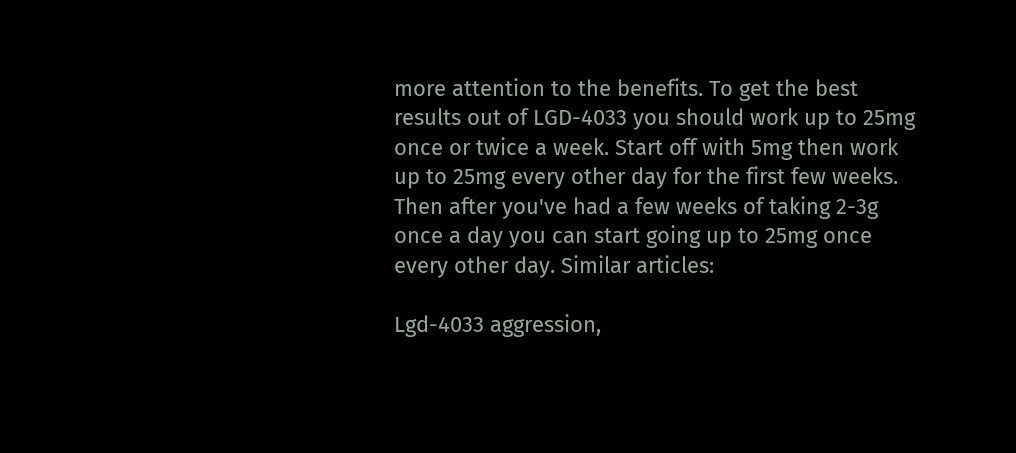more attention to the benefits. To get the best results out of LGD-4033 you should work up to 25mg once or twice a week. Start off with 5mg then work up to 25mg every other day for the first few weeks. Then after you've had a few weeks of taking 2-3g once a day you can start going up to 25mg once every other day. Similar articles:

Lgd-4033 aggression,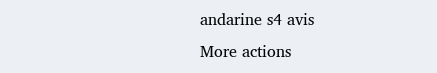andarine s4 avis
More actions